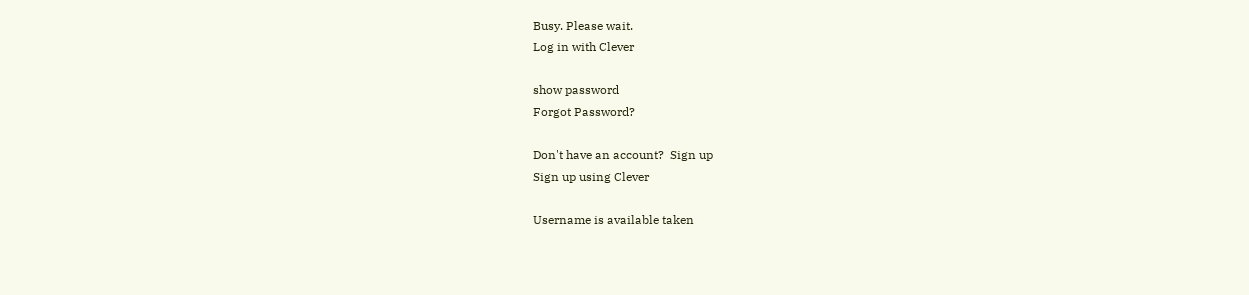Busy. Please wait.
Log in with Clever

show password
Forgot Password?

Don't have an account?  Sign up
Sign up using Clever

Username is available taken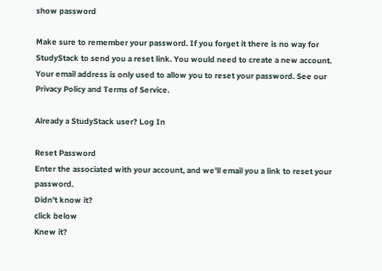show password

Make sure to remember your password. If you forget it there is no way for StudyStack to send you a reset link. You would need to create a new account.
Your email address is only used to allow you to reset your password. See our Privacy Policy and Terms of Service.

Already a StudyStack user? Log In

Reset Password
Enter the associated with your account, and we'll email you a link to reset your password.
Didn't know it?
click below
Knew it?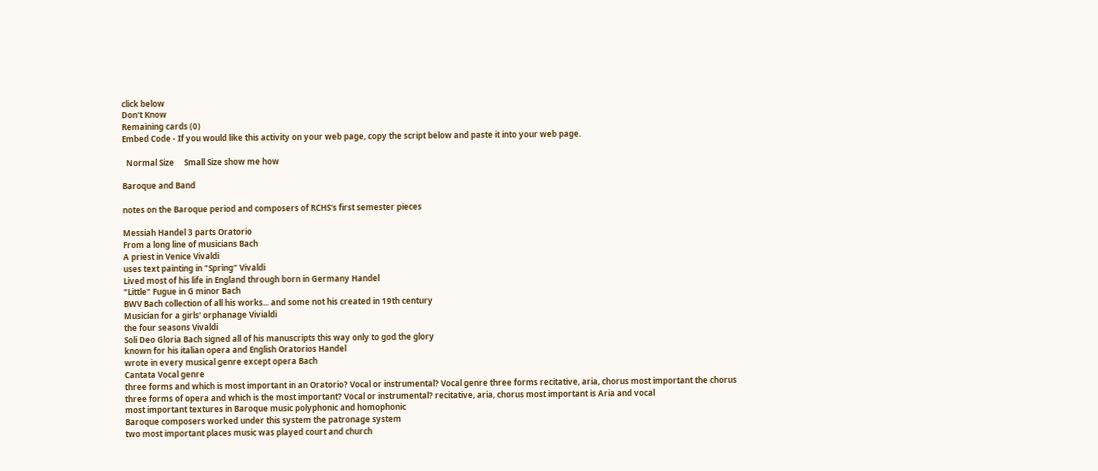click below
Don't Know
Remaining cards (0)
Embed Code - If you would like this activity on your web page, copy the script below and paste it into your web page.

  Normal Size     Small Size show me how

Baroque and Band

notes on the Baroque period and composers of RCHS's first semester pieces

Messiah Handel 3 parts Oratorio
From a long line of musicians Bach
A priest in Venice Vivaldi
uses text painting in "Spring" Vivaldi
Lived most of his life in England through born in Germany Handel
"Little" Fugue in G minor Bach
BWV Bach collection of all his works... and some not his created in 19th century
Musician for a girls' orphanage Vivialdi
the four seasons Vivaldi
Soli Deo Gloria Bach signed all of his manuscripts this way only to god the glory
known for his italian opera and English Oratorios Handel
wrote in every musical genre except opera Bach
Cantata Vocal genre
three forms and which is most important in an Oratorio? Vocal or instrumental? Vocal genre three forms recitative, aria, chorus most important the chorus
three forms of opera and which is the most important? Vocal or instrumental? recitative, aria, chorus most important is Aria and vocal
most important textures in Baroque music polyphonic and homophonic
Baroque composers worked under this system the patronage system
two most important places music was played court and church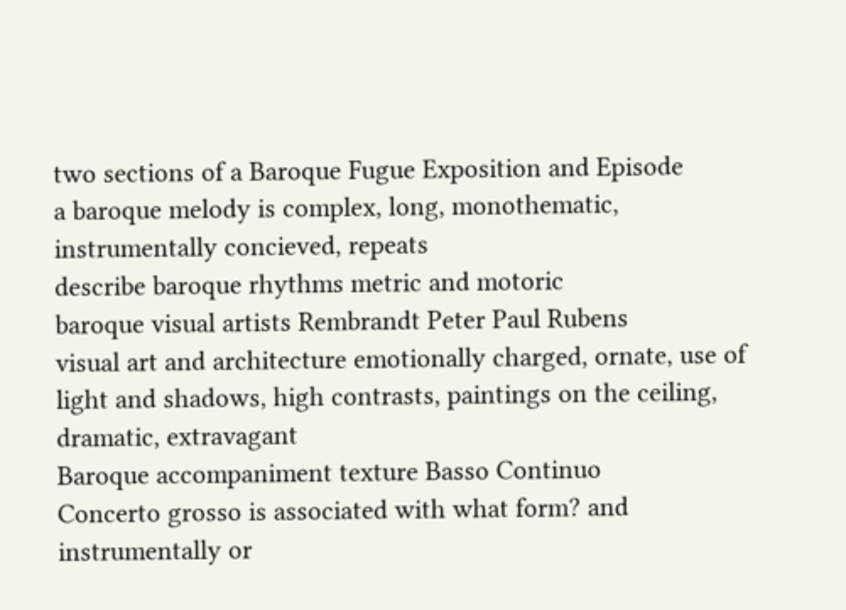two sections of a Baroque Fugue Exposition and Episode
a baroque melody is complex, long, monothematic, instrumentally concieved, repeats
describe baroque rhythms metric and motoric
baroque visual artists Rembrandt Peter Paul Rubens
visual art and architecture emotionally charged, ornate, use of light and shadows, high contrasts, paintings on the ceiling, dramatic, extravagant
Baroque accompaniment texture Basso Continuo
Concerto grosso is associated with what form? and instrumentally or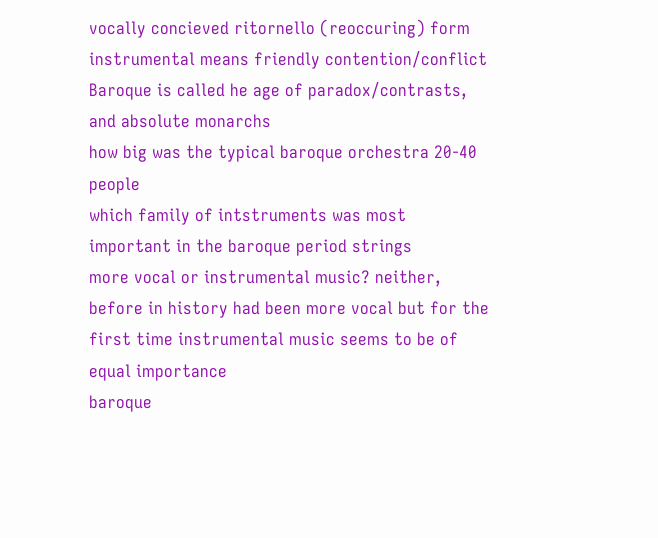vocally concieved ritornello (reoccuring) form instrumental means friendly contention/conflict
Baroque is called he age of paradox/contrasts, and absolute monarchs
how big was the typical baroque orchestra 20-40 people
which family of intstruments was most important in the baroque period strings
more vocal or instrumental music? neither, before in history had been more vocal but for the first time instrumental music seems to be of equal importance
baroque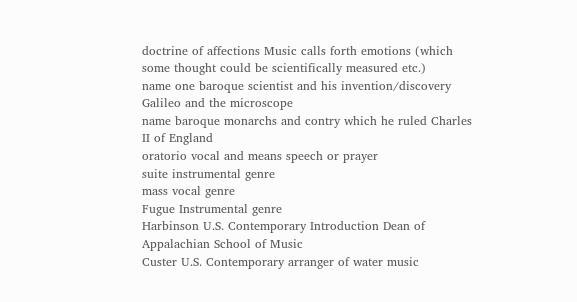doctrine of affections Music calls forth emotions (which some thought could be scientifically measured etc.)
name one baroque scientist and his invention/discovery Galileo and the microscope
name baroque monarchs and contry which he ruled Charles II of England
oratorio vocal and means speech or prayer
suite instrumental genre
mass vocal genre
Fugue Instrumental genre
Harbinson U.S. Contemporary Introduction Dean of Appalachian School of Music
Custer U.S. Contemporary arranger of water music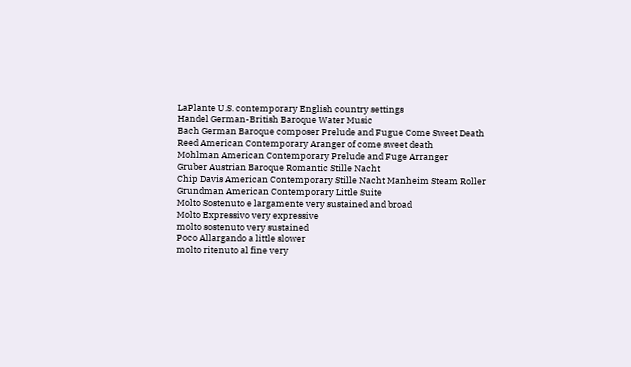LaPlante U.S. contemporary English country settings
Handel German-British Baroque Water Music
Bach German Baroque composer Prelude and Fugue Come Sweet Death
Reed American Contemporary Aranger of come sweet death
Mohlman American Contemporary Prelude and Fuge Arranger
Gruber Austrian Baroque Romantic Stille Nacht
Chip Davis American Contemporary Stille Nacht Manheim Steam Roller
Grundman American Contemporary Little Suite
Molto Sostenuto e largamente very sustained and broad
Molto Expressivo very expressive
molto sostenuto very sustained
Poco Allargando a little slower
molto ritenuto al fine very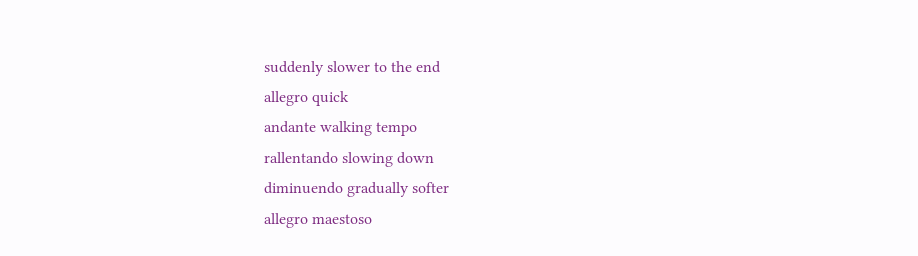suddenly slower to the end
allegro quick
andante walking tempo
rallentando slowing down
diminuendo gradually softer
allegro maestoso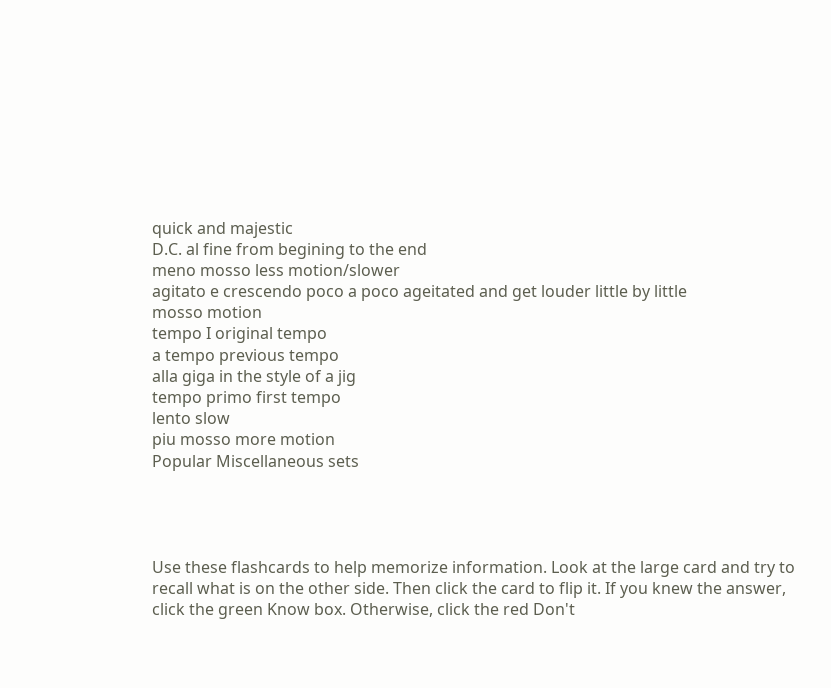quick and majestic
D.C. al fine from begining to the end
meno mosso less motion/slower
agitato e crescendo poco a poco ageitated and get louder little by little
mosso motion
tempo I original tempo
a tempo previous tempo
alla giga in the style of a jig
tempo primo first tempo
lento slow
piu mosso more motion
Popular Miscellaneous sets




Use these flashcards to help memorize information. Look at the large card and try to recall what is on the other side. Then click the card to flip it. If you knew the answer, click the green Know box. Otherwise, click the red Don't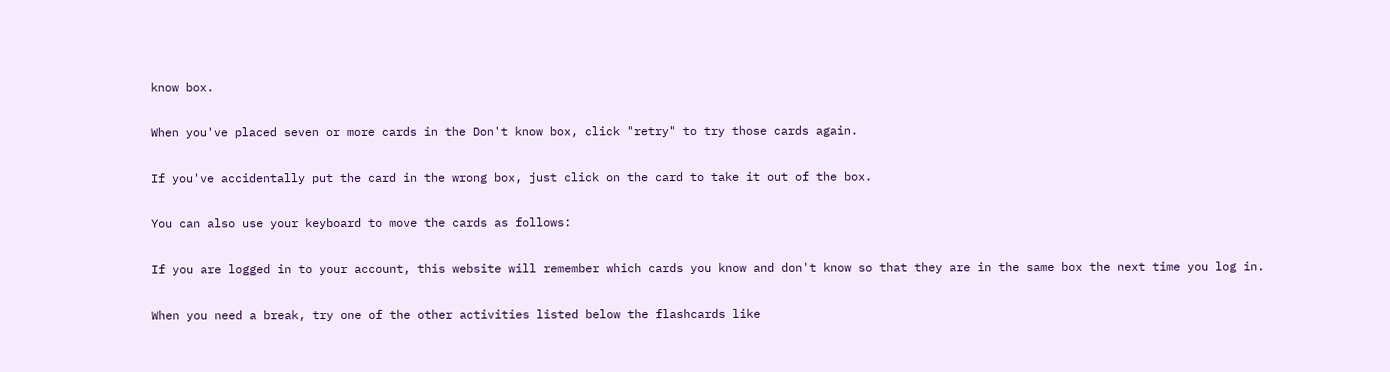know box.

When you've placed seven or more cards in the Don't know box, click "retry" to try those cards again.

If you've accidentally put the card in the wrong box, just click on the card to take it out of the box.

You can also use your keyboard to move the cards as follows:

If you are logged in to your account, this website will remember which cards you know and don't know so that they are in the same box the next time you log in.

When you need a break, try one of the other activities listed below the flashcards like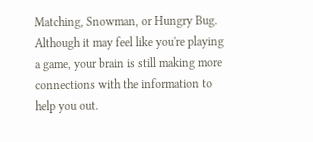Matching, Snowman, or Hungry Bug. Although it may feel like you're playing a game, your brain is still making more connections with the information to help you out.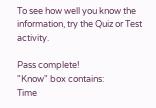To see how well you know the information, try the Quiz or Test activity.

Pass complete!
"Know" box contains:
Time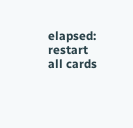elapsed:
restart all cards